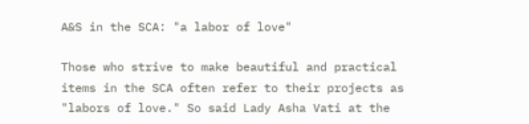A&S in the SCA: "a labor of love"

Those who strive to make beautiful and practical items in the SCA often refer to their projects as "labors of love." So said Lady Asha Vati at the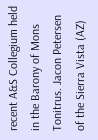recent A&S Collegium held in the Barony of Mons Tonitrus. Jacon Petersen of the Sierra Vista (AZ)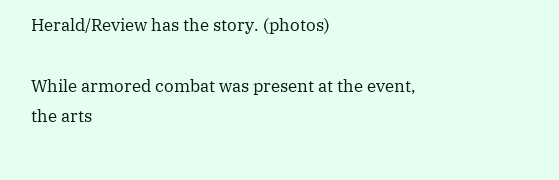Herald/Review has the story. (photos)

While armored combat was present at the event, the arts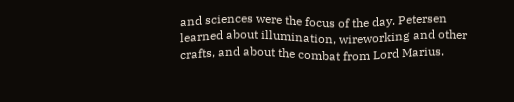and sciences were the focus of the day. Petersen learned about illumination, wireworking and other crafts, and about the combat from Lord Marius.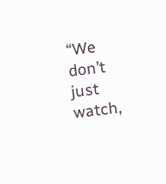“We don’t just watch,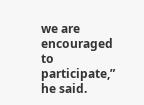we are encouraged to participate,” he said.